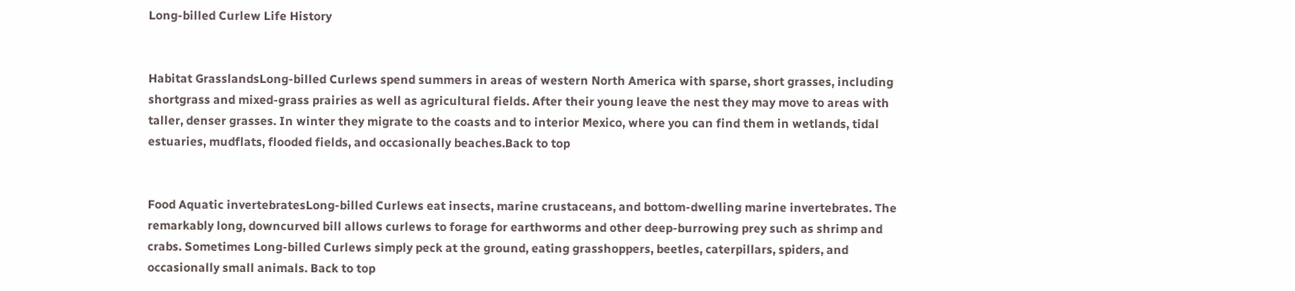Long-billed Curlew Life History


Habitat GrasslandsLong-billed Curlews spend summers in areas of western North America with sparse, short grasses, including shortgrass and mixed-grass prairies as well as agricultural fields. After their young leave the nest they may move to areas with taller, denser grasses. In winter they migrate to the coasts and to interior Mexico, where you can find them in wetlands, tidal estuaries, mudflats, flooded fields, and occasionally beaches.Back to top


Food Aquatic invertebratesLong-billed Curlews eat insects, marine crustaceans, and bottom-dwelling marine invertebrates. The remarkably long, downcurved bill allows curlews to forage for earthworms and other deep-burrowing prey such as shrimp and crabs. Sometimes Long-billed Curlews simply peck at the ground, eating grasshoppers, beetles, caterpillars, spiders, and occasionally small animals. Back to top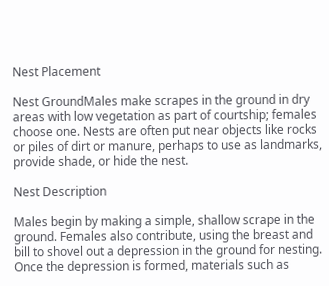Nest Placement

Nest GroundMales make scrapes in the ground in dry areas with low vegetation as part of courtship; females choose one. Nests are often put near objects like rocks or piles of dirt or manure, perhaps to use as landmarks, provide shade, or hide the nest.

Nest Description

Males begin by making a simple, shallow scrape in the ground. Females also contribute, using the breast and bill to shovel out a depression in the ground for nesting. Once the depression is formed, materials such as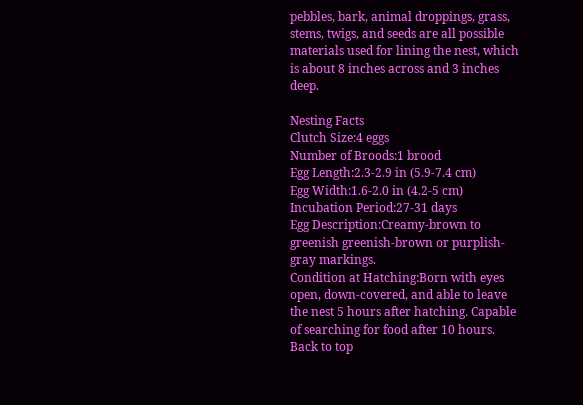pebbles, bark, animal droppings, grass, stems, twigs, and seeds are all possible materials used for lining the nest, which is about 8 inches across and 3 inches deep.

Nesting Facts
Clutch Size:4 eggs
Number of Broods:1 brood
Egg Length:2.3-2.9 in (5.9-7.4 cm)
Egg Width:1.6-2.0 in (4.2-5 cm)
Incubation Period:27-31 days
Egg Description:Creamy-brown to greenish greenish-brown or purplish-gray markings.
Condition at Hatching:Born with eyes open, down-covered, and able to leave the nest 5 hours after hatching. Capable of searching for food after 10 hours.
Back to top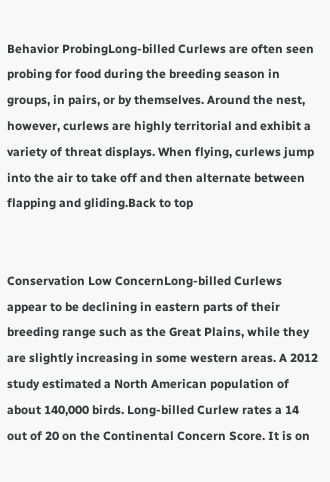Behavior ProbingLong-billed Curlews are often seen probing for food during the breeding season in groups, in pairs, or by themselves. Around the nest, however, curlews are highly territorial and exhibit a variety of threat displays. When flying, curlews jump into the air to take off and then alternate between flapping and gliding.Back to top


Conservation Low ConcernLong-billed Curlews appear to be declining in eastern parts of their breeding range such as the Great Plains, while they are slightly increasing in some western areas. A 2012 study estimated a North American population of about 140,000 birds. Long-billed Curlew rates a 14 out of 20 on the Continental Concern Score. It is on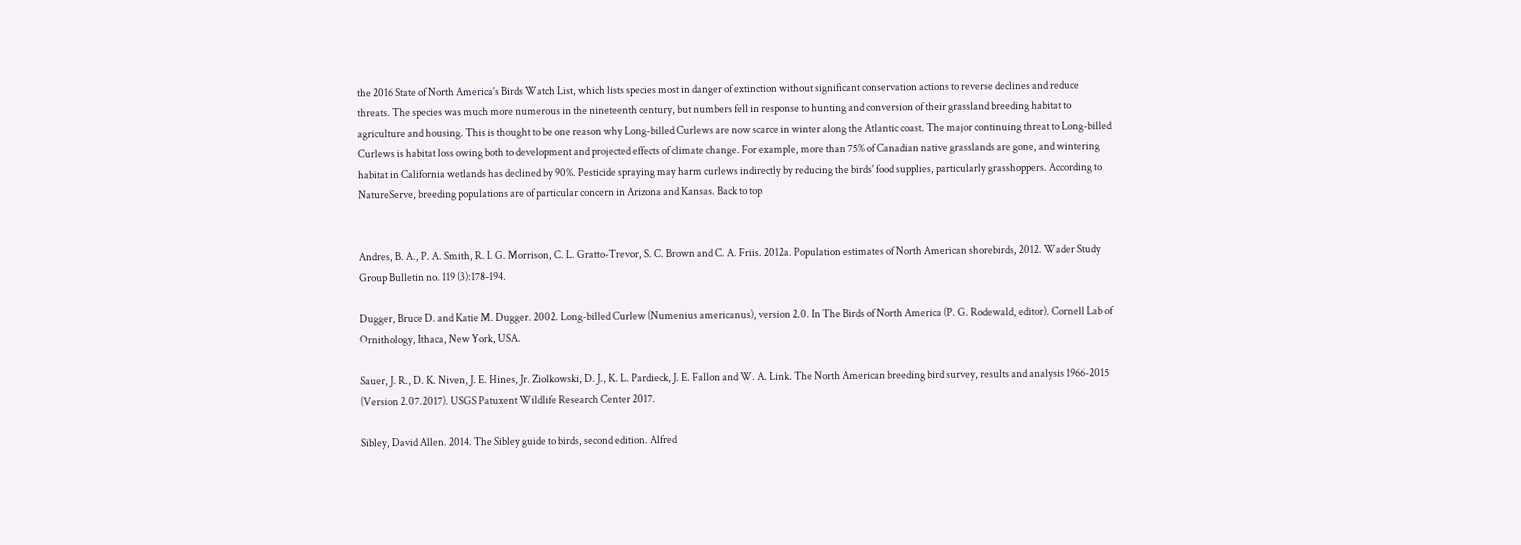the 2016 State of North America's Birds Watch List, which lists species most in danger of extinction without significant conservation actions to reverse declines and reduce threats. The species was much more numerous in the nineteenth century, but numbers fell in response to hunting and conversion of their grassland breeding habitat to agriculture and housing. This is thought to be one reason why Long-billed Curlews are now scarce in winter along the Atlantic coast. The major continuing threat to Long-billed Curlews is habitat loss owing both to development and projected effects of climate change. For example, more than 75% of Canadian native grasslands are gone, and wintering habitat in California wetlands has declined by 90%. Pesticide spraying may harm curlews indirectly by reducing the birds' food supplies, particularly grasshoppers. According to NatureServe, breeding populations are of particular concern in Arizona and Kansas. Back to top


Andres, B. A., P. A. Smith, R. I. G. Morrison, C. L. Gratto-Trevor, S. C. Brown and C. A. Friis. 2012a. Population estimates of North American shorebirds, 2012. Wader Study Group Bulletin no. 119 (3):178-194.

Dugger, Bruce D. and Katie M. Dugger. 2002. Long-billed Curlew (Numenius americanus), version 2.0. In The Birds of North America (P. G. Rodewald, editor). Cornell Lab of Ornithology, Ithaca, New York, USA.

Sauer, J. R., D. K. Niven, J. E. Hines, Jr. Ziolkowski, D. J., K. L. Pardieck, J. E. Fallon and W. A. Link. The North American breeding bird survey, results and analysis 1966-2015 (Version 2.07.2017). USGS Patuxent Wildlife Research Center 2017.

Sibley, David Allen. 2014. The Sibley guide to birds, second edition. Alfred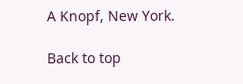A Knopf, New York.

Back to top